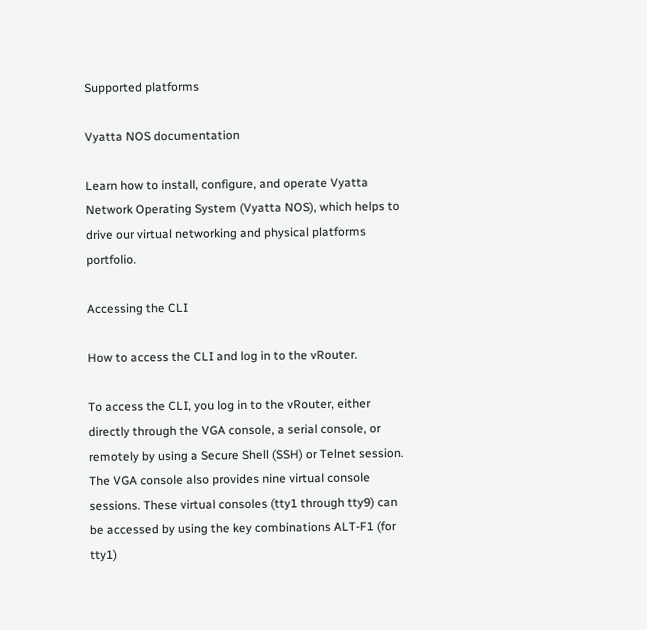Supported platforms

Vyatta NOS documentation

Learn how to install, configure, and operate Vyatta Network Operating System (Vyatta NOS), which helps to drive our virtual networking and physical platforms portfolio.

Accessing the CLI

How to access the CLI and log in to the vRouter.

To access the CLI, you log in to the vRouter, either directly through the VGA console, a serial console, or remotely by using a Secure Shell (SSH) or Telnet session. The VGA console also provides nine virtual console sessions. These virtual consoles (tty1 through tty9) can be accessed by using the key combinations ALT-F1 (for tty1)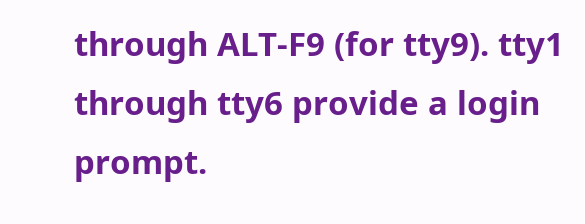through ALT-F9 (for tty9). tty1 through tty6 provide a login prompt.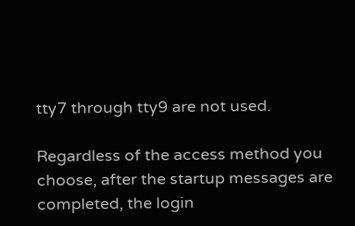tty7 through tty9 are not used.

Regardless of the access method you choose, after the startup messages are completed, the login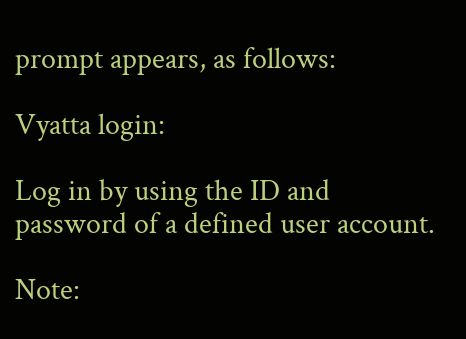prompt appears, as follows:

Vyatta login:

Log in by using the ID and password of a defined user account.

Note: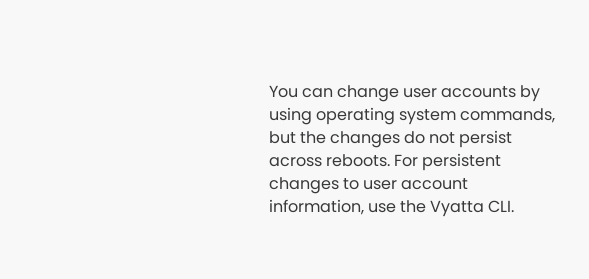You can change user accounts by using operating system commands, but the changes do not persist across reboots. For persistent changes to user account information, use the Vyatta CLI.